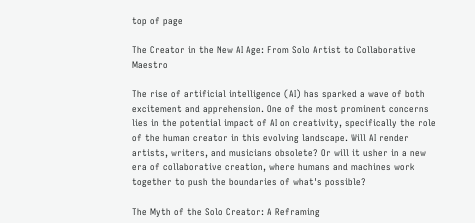top of page

The Creator in the New AI Age: From Solo Artist to Collaborative Maestro

The rise of artificial intelligence (AI) has sparked a wave of both excitement and apprehension. One of the most prominent concerns lies in the potential impact of AI on creativity, specifically the role of the human creator in this evolving landscape. Will AI render artists, writers, and musicians obsolete? Or will it usher in a new era of collaborative creation, where humans and machines work together to push the boundaries of what's possible?

The Myth of the Solo Creator: A Reframing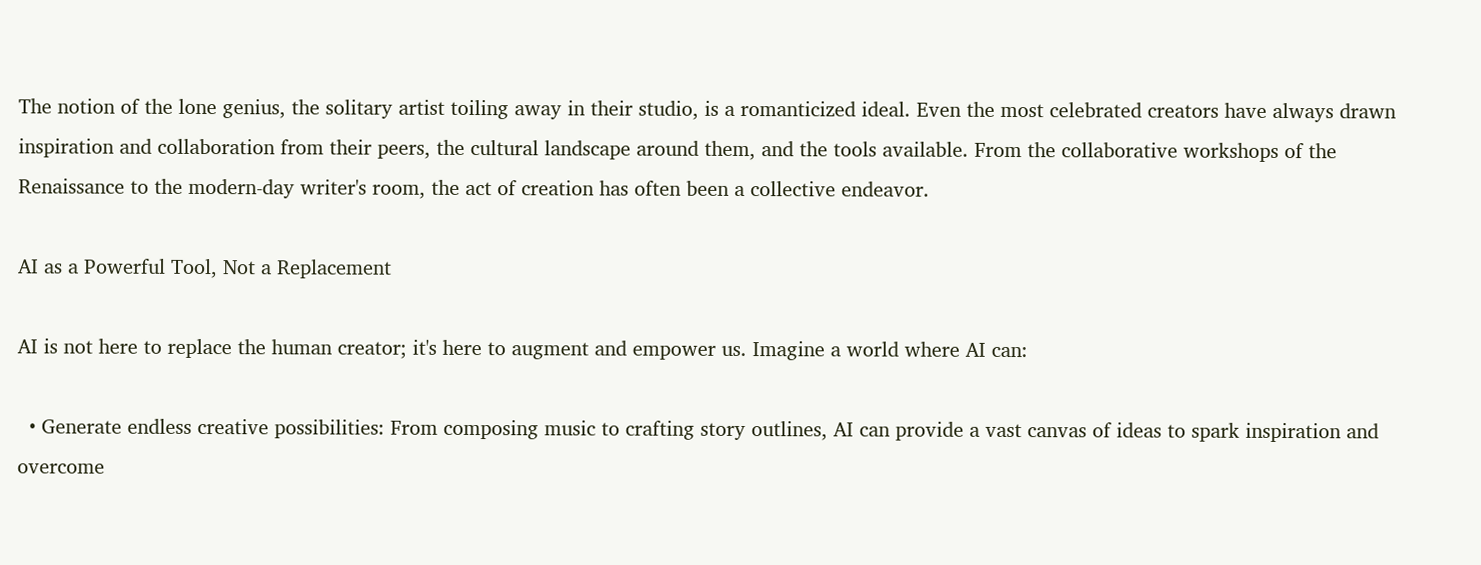The notion of the lone genius, the solitary artist toiling away in their studio, is a romanticized ideal. Even the most celebrated creators have always drawn inspiration and collaboration from their peers, the cultural landscape around them, and the tools available. From the collaborative workshops of the Renaissance to the modern-day writer's room, the act of creation has often been a collective endeavor.

AI as a Powerful Tool, Not a Replacement

AI is not here to replace the human creator; it's here to augment and empower us. Imagine a world where AI can:

  • Generate endless creative possibilities: From composing music to crafting story outlines, AI can provide a vast canvas of ideas to spark inspiration and overcome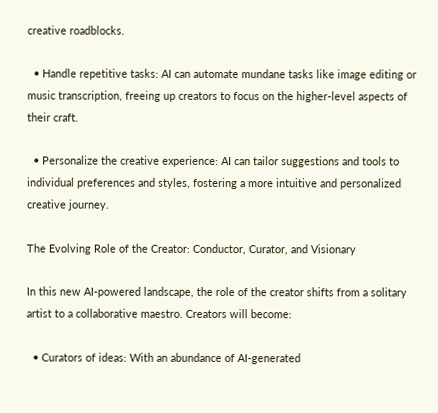creative roadblocks.

  • Handle repetitive tasks: AI can automate mundane tasks like image editing or music transcription, freeing up creators to focus on the higher-level aspects of their craft.

  • Personalize the creative experience: AI can tailor suggestions and tools to individual preferences and styles, fostering a more intuitive and personalized creative journey.

The Evolving Role of the Creator: Conductor, Curator, and Visionary

In this new AI-powered landscape, the role of the creator shifts from a solitary artist to a collaborative maestro. Creators will become:

  • Curators of ideas: With an abundance of AI-generated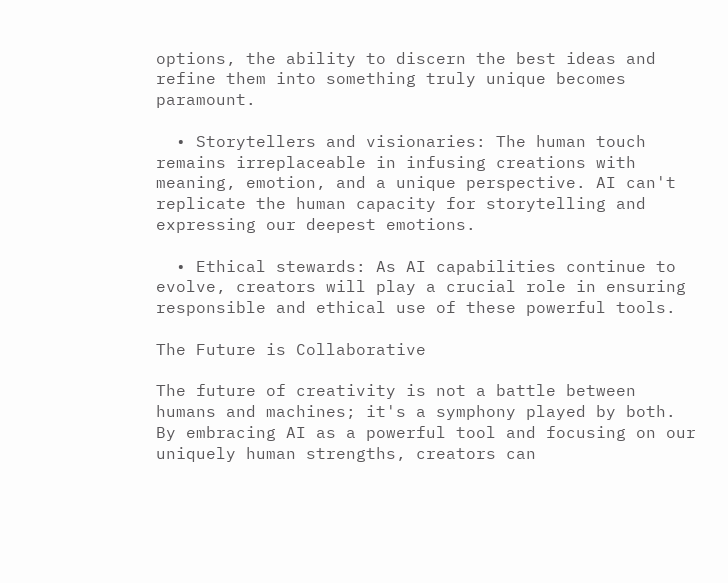options, the ability to discern the best ideas and refine them into something truly unique becomes paramount.

  • Storytellers and visionaries: The human touch remains irreplaceable in infusing creations with meaning, emotion, and a unique perspective. AI can't replicate the human capacity for storytelling and expressing our deepest emotions.

  • Ethical stewards: As AI capabilities continue to evolve, creators will play a crucial role in ensuring responsible and ethical use of these powerful tools.

The Future is Collaborative

The future of creativity is not a battle between humans and machines; it's a symphony played by both. By embracing AI as a powerful tool and focusing on our uniquely human strengths, creators can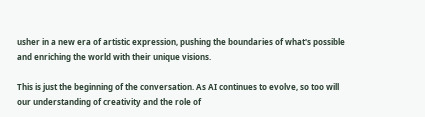usher in a new era of artistic expression, pushing the boundaries of what's possible and enriching the world with their unique visions.

This is just the beginning of the conversation. As AI continues to evolve, so too will our understanding of creativity and the role of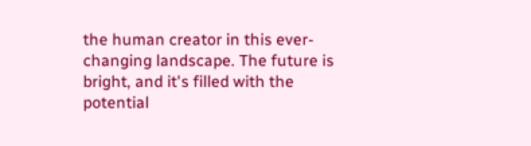the human creator in this ever-changing landscape. The future is bright, and it's filled with the potential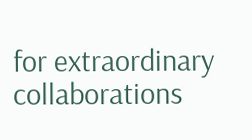for extraordinary collaborations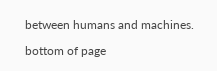between humans and machines.

bottom of page